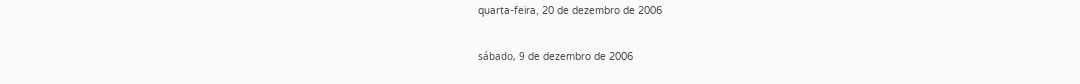quarta-feira, 20 de dezembro de 2006

sábado, 9 de dezembro de 2006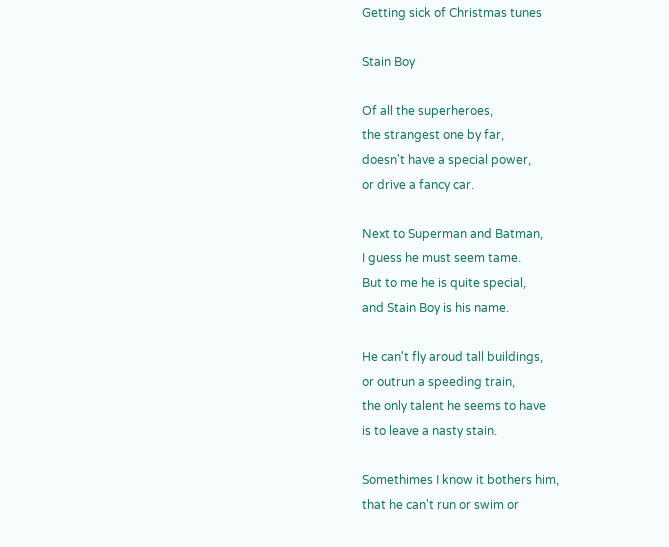Getting sick of Christmas tunes

Stain Boy

Of all the superheroes,
the strangest one by far,
doesn't have a special power,
or drive a fancy car.

Next to Superman and Batman,
I guess he must seem tame.
But to me he is quite special,
and Stain Boy is his name.

He can't fly aroud tall buildings,
or outrun a speeding train,
the only talent he seems to have
is to leave a nasty stain.

Somethimes I know it bothers him,
that he can't run or swim or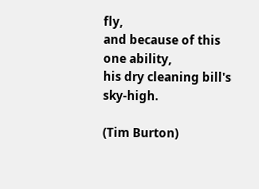fly,
and because of this one ability,
his dry cleaning bill's sky-high.

(Tim Burton)